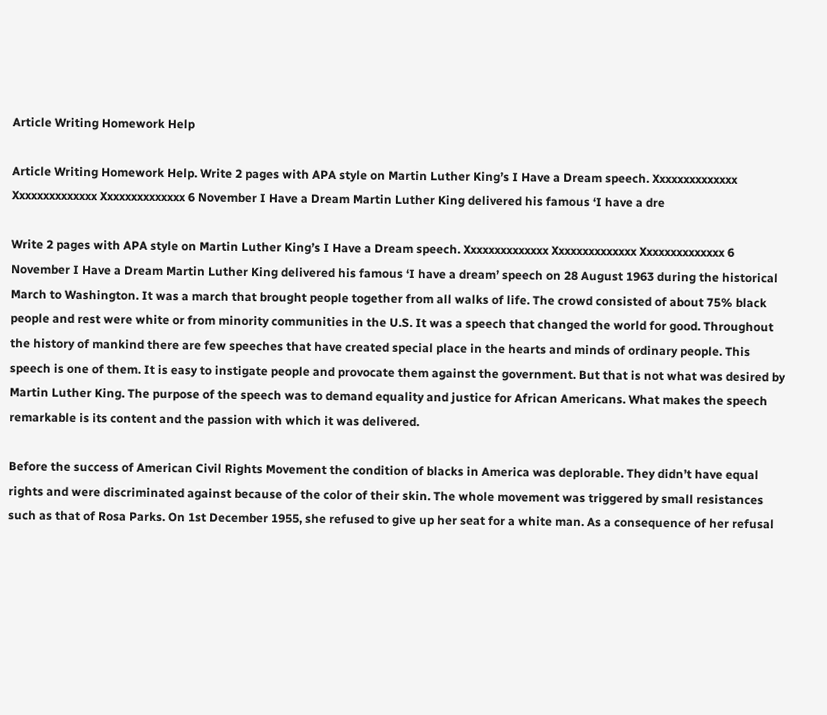Article Writing Homework Help

Article Writing Homework Help. Write 2 pages with APA style on Martin Luther King’s I Have a Dream speech. Xxxxxxxxxxxxxx Xxxxxxxxxxxxxx Xxxxxxxxxxxxxx 6 November I Have a Dream Martin Luther King delivered his famous ‘I have a dre

Write 2 pages with APA style on Martin Luther King’s I Have a Dream speech. Xxxxxxxxxxxxxx Xxxxxxxxxxxxxx Xxxxxxxxxxxxxx 6 November I Have a Dream Martin Luther King delivered his famous ‘I have a dream’ speech on 28 August 1963 during the historical March to Washington. It was a march that brought people together from all walks of life. The crowd consisted of about 75% black people and rest were white or from minority communities in the U.S. It was a speech that changed the world for good. Throughout the history of mankind there are few speeches that have created special place in the hearts and minds of ordinary people. This speech is one of them. It is easy to instigate people and provocate them against the government. But that is not what was desired by Martin Luther King. The purpose of the speech was to demand equality and justice for African Americans. What makes the speech remarkable is its content and the passion with which it was delivered.

Before the success of American Civil Rights Movement the condition of blacks in America was deplorable. They didn’t have equal rights and were discriminated against because of the color of their skin. The whole movement was triggered by small resistances such as that of Rosa Parks. On 1st December 1955, she refused to give up her seat for a white man. As a consequence of her refusal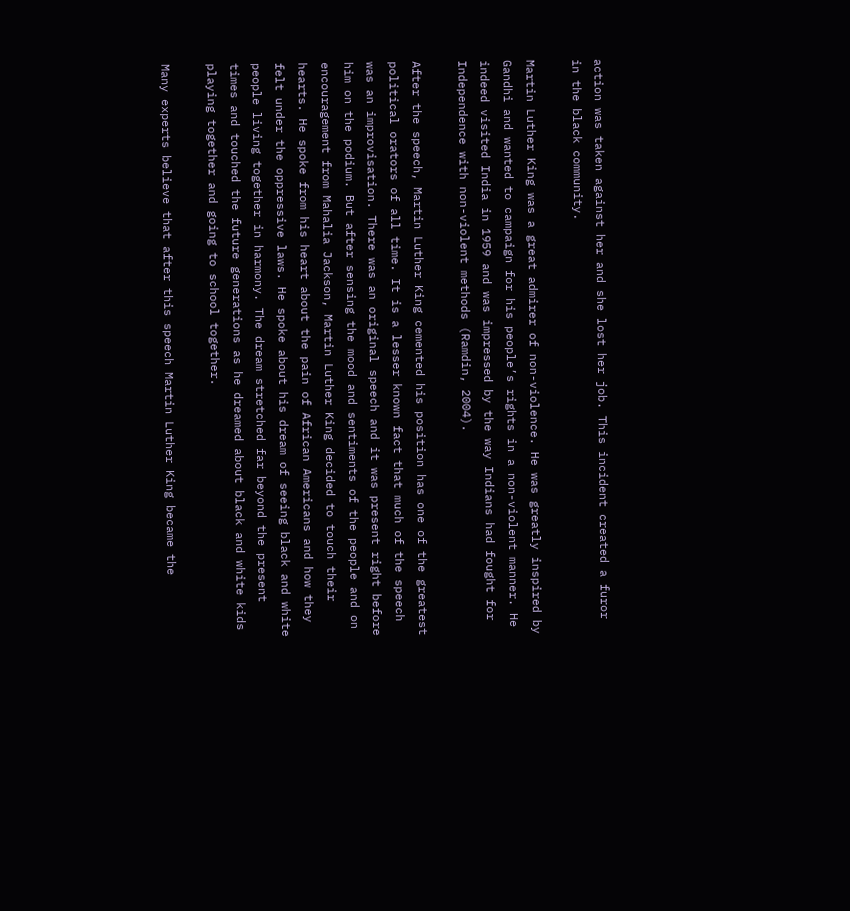action was taken against her and she lost her job. This incident created a furor in the black community.

Martin Luther King was a great admirer of non-violence. He was greatly inspired by Gandhi and wanted to campaign for his people’s rights in a non-violent manner. He indeed visited India in 1959 and was impressed by the way Indians had fought for Independence with non-violent methods (Ramdin, 2004).

After the speech, Martin Luther King cemented his position has one of the greatest political orators of all time. It is a lesser known fact that much of the speech was an improvisation. There was an original speech and it was present right before him on the podium. But after sensing the mood and sentiments of the people and on encouragement from Mahalia Jackson, Martin Luther King decided to touch their hearts. He spoke from his heart about the pain of African Americans and how they felt under the oppressive laws. He spoke about his dream of seeing black and white people living together in harmony. The dream stretched far beyond the present times and touched the future generations as he dreamed about black and white kids playing together and going to school together.

Many experts believe that after this speech Martin Luther King became the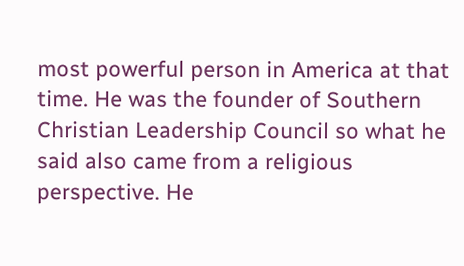most powerful person in America at that time. He was the founder of Southern Christian Leadership Council so what he said also came from a religious perspective. He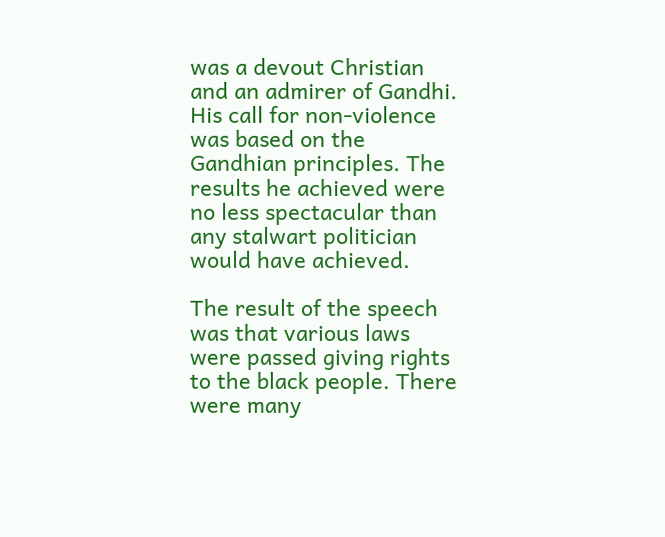was a devout Christian and an admirer of Gandhi. His call for non-violence was based on the Gandhian principles. The results he achieved were no less spectacular than any stalwart politician would have achieved.

The result of the speech was that various laws were passed giving rights to the black people. There were many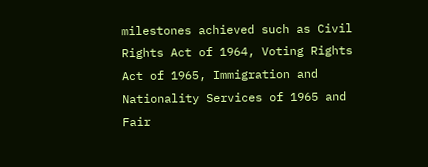milestones achieved such as Civil Rights Act of 1964, Voting Rights Act of 1965, Immigration and Nationality Services of 1965 and Fair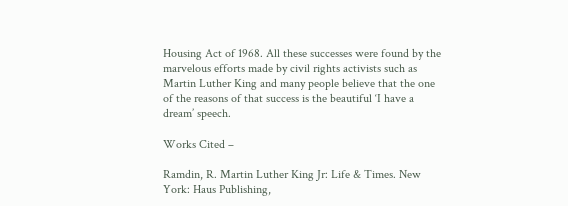Housing Act of 1968. All these successes were found by the marvelous efforts made by civil rights activists such as Martin Luther King and many people believe that the one of the reasons of that success is the beautiful ‘I have a dream’ speech.

Works Cited –

Ramdin, R. Martin Luther King Jr: Life & Times. New York: Haus Publishing,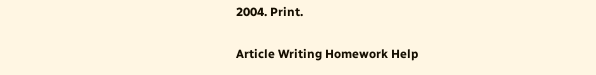2004. Print.

Article Writing Homework Help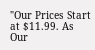"Our Prices Start at $11.99. As Our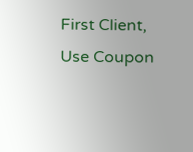First Client, Use Coupon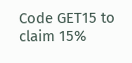Code GET15 to claim 15%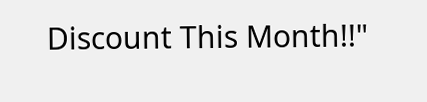Discount This Month!!"